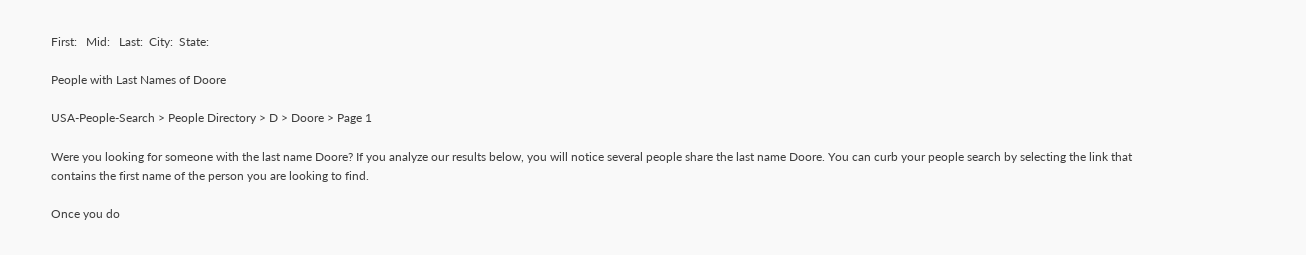First:   Mid:   Last:  City:  State:

People with Last Names of Doore

USA-People-Search > People Directory > D > Doore > Page 1

Were you looking for someone with the last name Doore? If you analyze our results below, you will notice several people share the last name Doore. You can curb your people search by selecting the link that contains the first name of the person you are looking to find.

Once you do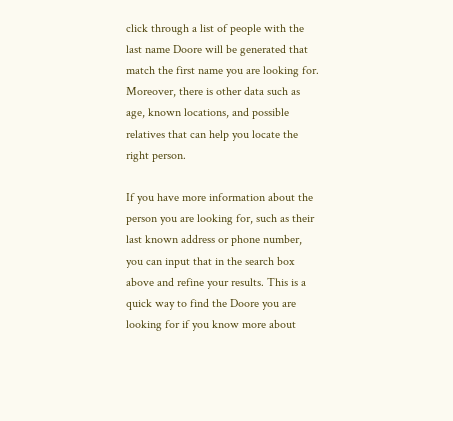click through a list of people with the last name Doore will be generated that match the first name you are looking for. Moreover, there is other data such as age, known locations, and possible relatives that can help you locate the right person.

If you have more information about the person you are looking for, such as their last known address or phone number, you can input that in the search box above and refine your results. This is a quick way to find the Doore you are looking for if you know more about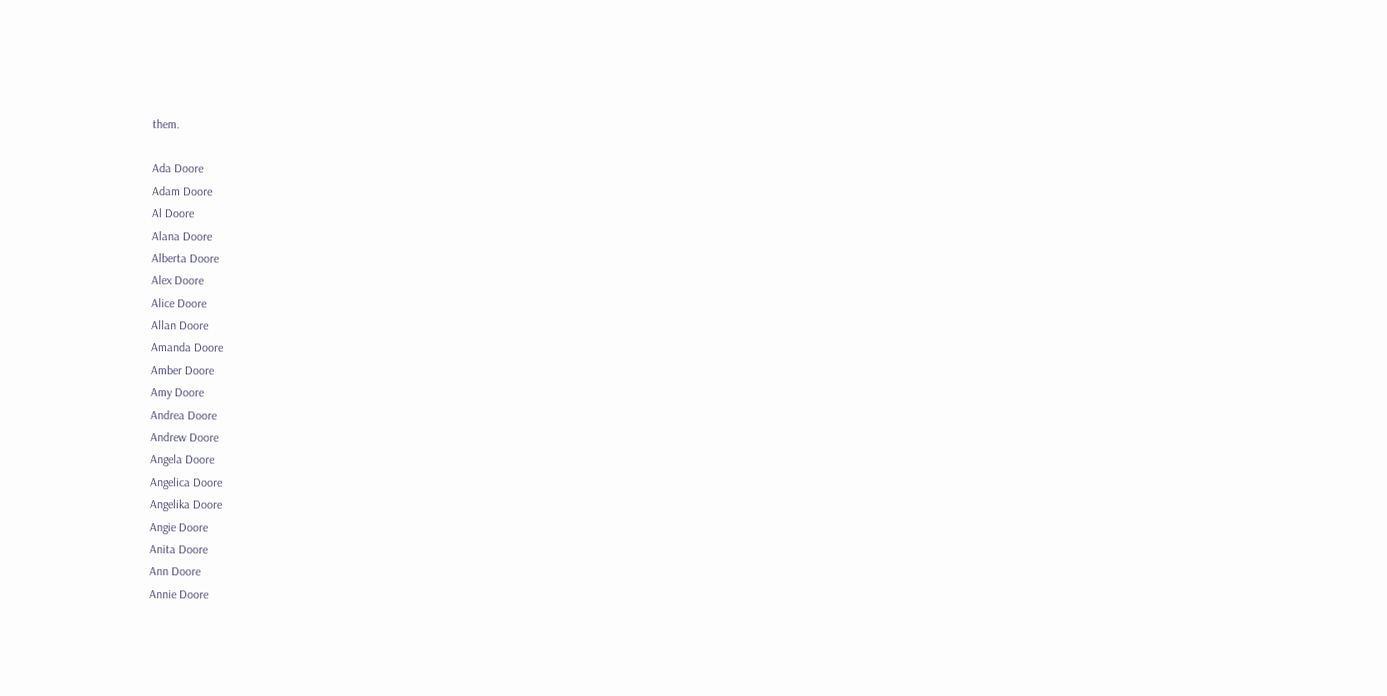them.

Ada Doore
Adam Doore
Al Doore
Alana Doore
Alberta Doore
Alex Doore
Alice Doore
Allan Doore
Amanda Doore
Amber Doore
Amy Doore
Andrea Doore
Andrew Doore
Angela Doore
Angelica Doore
Angelika Doore
Angie Doore
Anita Doore
Ann Doore
Annie Doore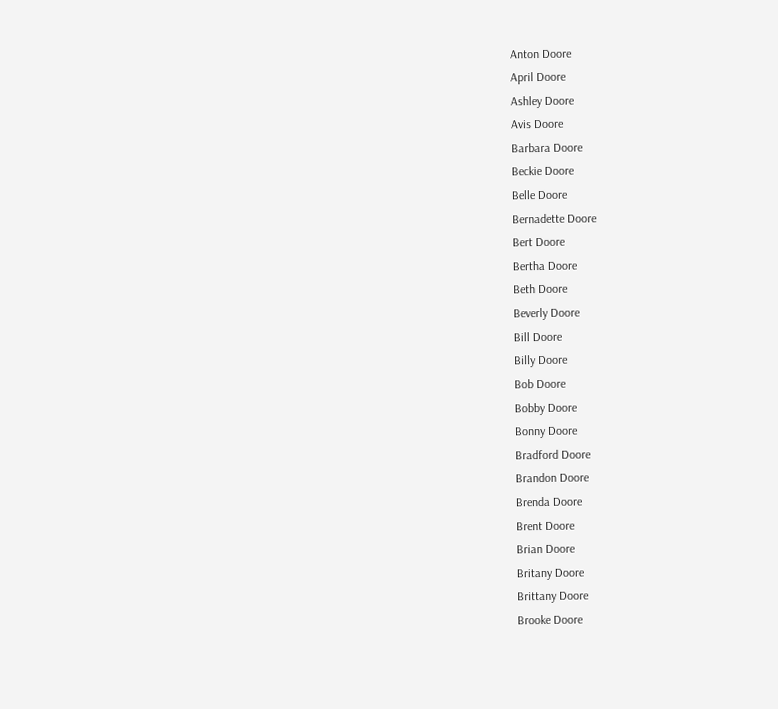Anton Doore
April Doore
Ashley Doore
Avis Doore
Barbara Doore
Beckie Doore
Belle Doore
Bernadette Doore
Bert Doore
Bertha Doore
Beth Doore
Beverly Doore
Bill Doore
Billy Doore
Bob Doore
Bobby Doore
Bonny Doore
Bradford Doore
Brandon Doore
Brenda Doore
Brent Doore
Brian Doore
Britany Doore
Brittany Doore
Brooke Doore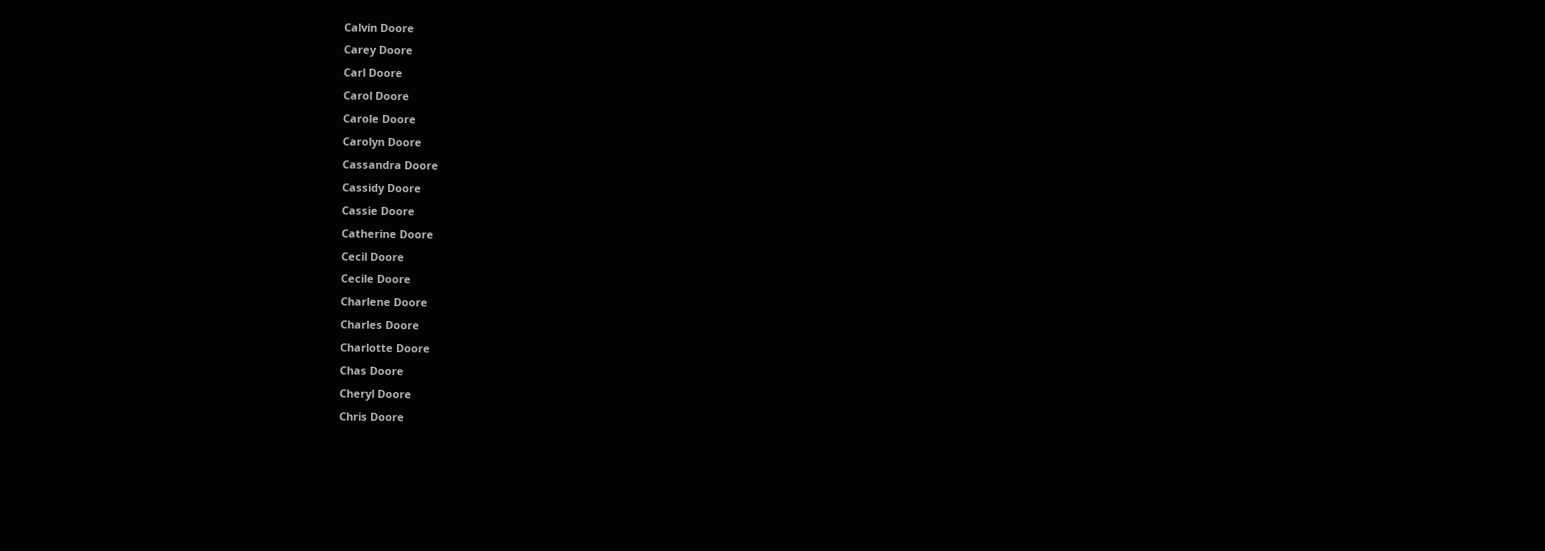Calvin Doore
Carey Doore
Carl Doore
Carol Doore
Carole Doore
Carolyn Doore
Cassandra Doore
Cassidy Doore
Cassie Doore
Catherine Doore
Cecil Doore
Cecile Doore
Charlene Doore
Charles Doore
Charlotte Doore
Chas Doore
Cheryl Doore
Chris Doore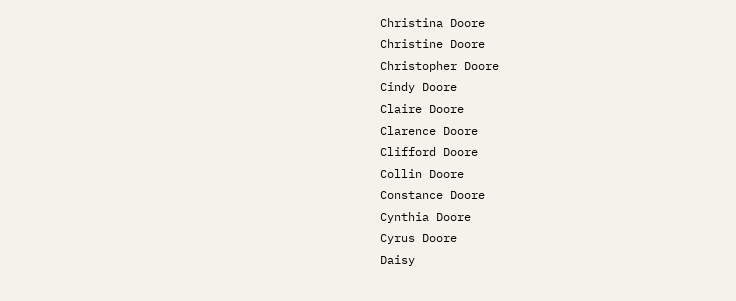Christina Doore
Christine Doore
Christopher Doore
Cindy Doore
Claire Doore
Clarence Doore
Clifford Doore
Collin Doore
Constance Doore
Cynthia Doore
Cyrus Doore
Daisy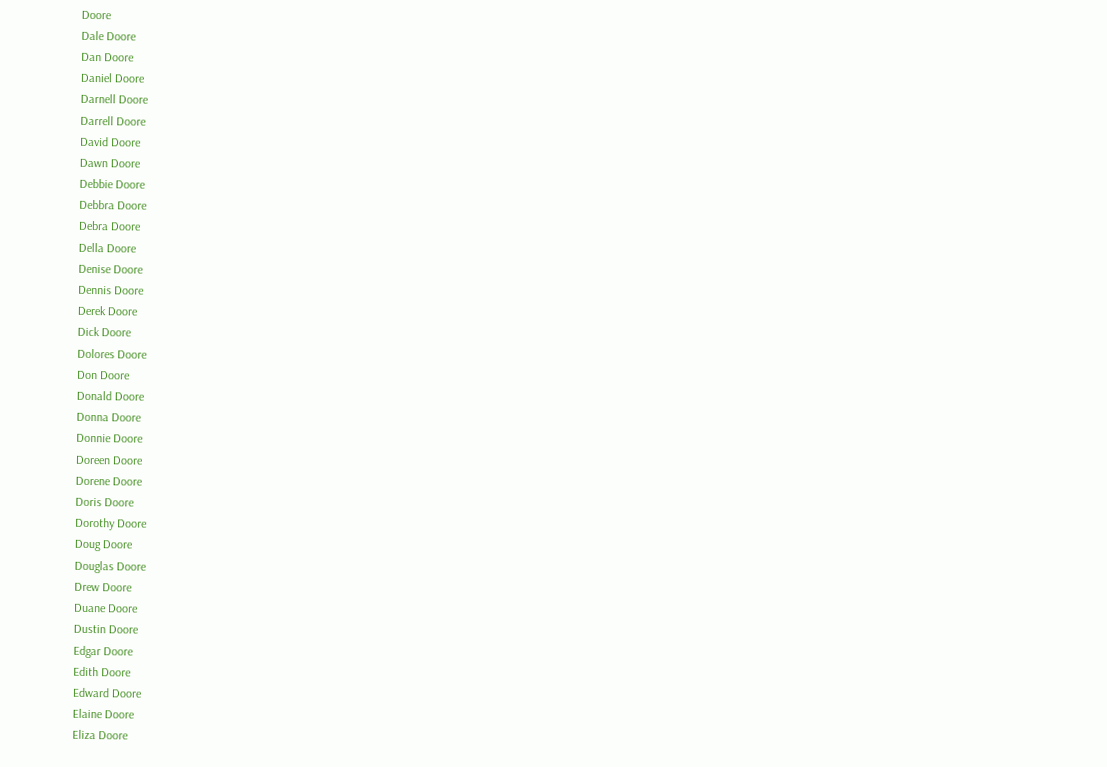Doore
Dale Doore
Dan Doore
Daniel Doore
Darnell Doore
Darrell Doore
David Doore
Dawn Doore
Debbie Doore
Debbra Doore
Debra Doore
Della Doore
Denise Doore
Dennis Doore
Derek Doore
Dick Doore
Dolores Doore
Don Doore
Donald Doore
Donna Doore
Donnie Doore
Doreen Doore
Dorene Doore
Doris Doore
Dorothy Doore
Doug Doore
Douglas Doore
Drew Doore
Duane Doore
Dustin Doore
Edgar Doore
Edith Doore
Edward Doore
Elaine Doore
Eliza Doore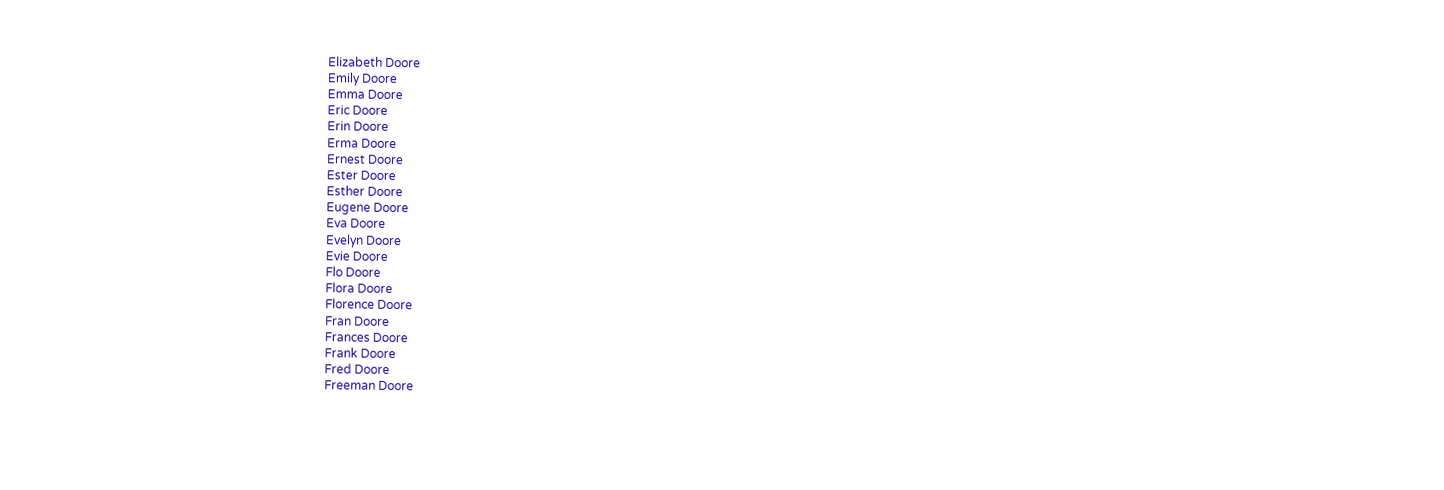Elizabeth Doore
Emily Doore
Emma Doore
Eric Doore
Erin Doore
Erma Doore
Ernest Doore
Ester Doore
Esther Doore
Eugene Doore
Eva Doore
Evelyn Doore
Evie Doore
Flo Doore
Flora Doore
Florence Doore
Fran Doore
Frances Doore
Frank Doore
Fred Doore
Freeman Doore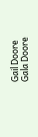Gail Doore
Gala Doore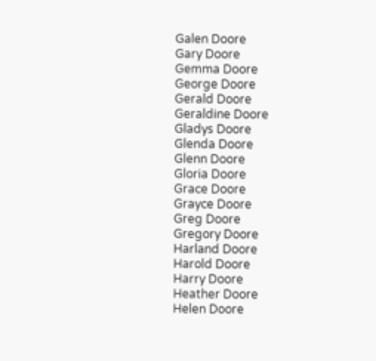Galen Doore
Gary Doore
Gemma Doore
George Doore
Gerald Doore
Geraldine Doore
Gladys Doore
Glenda Doore
Glenn Doore
Gloria Doore
Grace Doore
Grayce Doore
Greg Doore
Gregory Doore
Harland Doore
Harold Doore
Harry Doore
Heather Doore
Helen Doore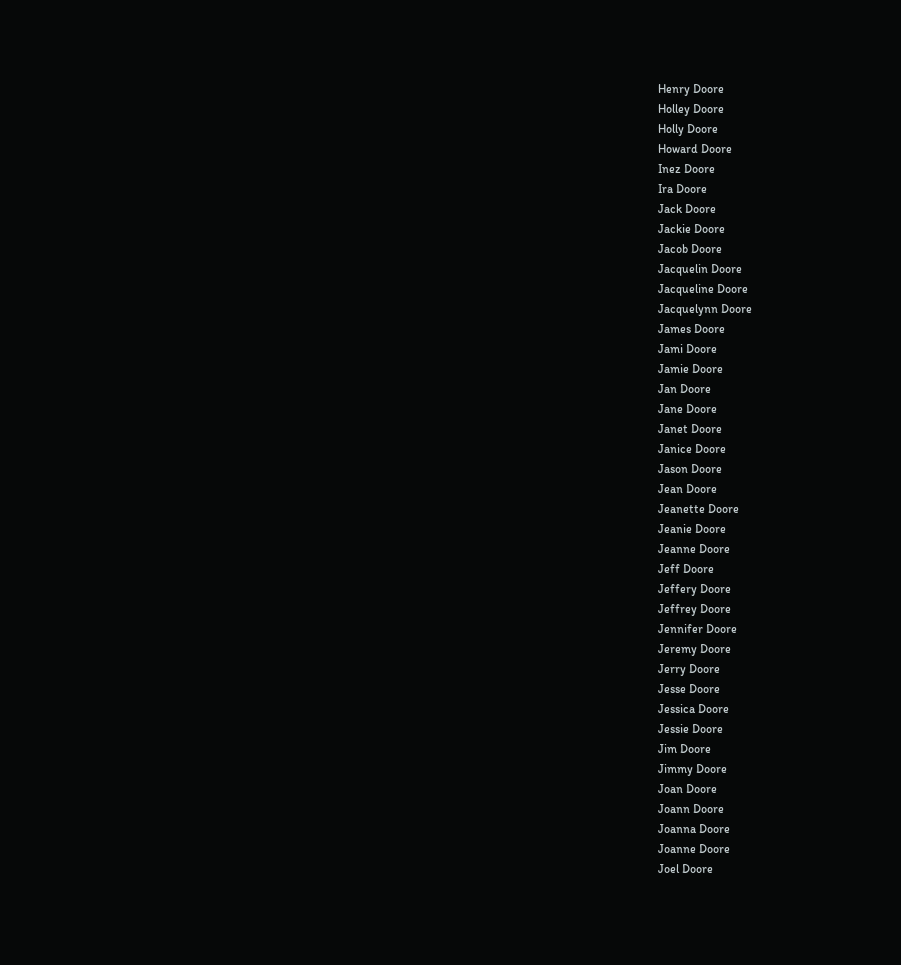Henry Doore
Holley Doore
Holly Doore
Howard Doore
Inez Doore
Ira Doore
Jack Doore
Jackie Doore
Jacob Doore
Jacquelin Doore
Jacqueline Doore
Jacquelynn Doore
James Doore
Jami Doore
Jamie Doore
Jan Doore
Jane Doore
Janet Doore
Janice Doore
Jason Doore
Jean Doore
Jeanette Doore
Jeanie Doore
Jeanne Doore
Jeff Doore
Jeffery Doore
Jeffrey Doore
Jennifer Doore
Jeremy Doore
Jerry Doore
Jesse Doore
Jessica Doore
Jessie Doore
Jim Doore
Jimmy Doore
Joan Doore
Joann Doore
Joanna Doore
Joanne Doore
Joel Doore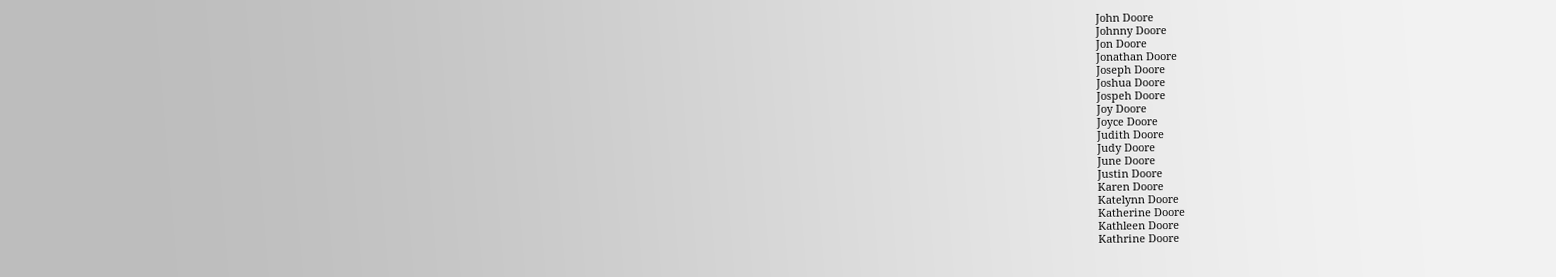John Doore
Johnny Doore
Jon Doore
Jonathan Doore
Joseph Doore
Joshua Doore
Jospeh Doore
Joy Doore
Joyce Doore
Judith Doore
Judy Doore
June Doore
Justin Doore
Karen Doore
Katelynn Doore
Katherine Doore
Kathleen Doore
Kathrine Doore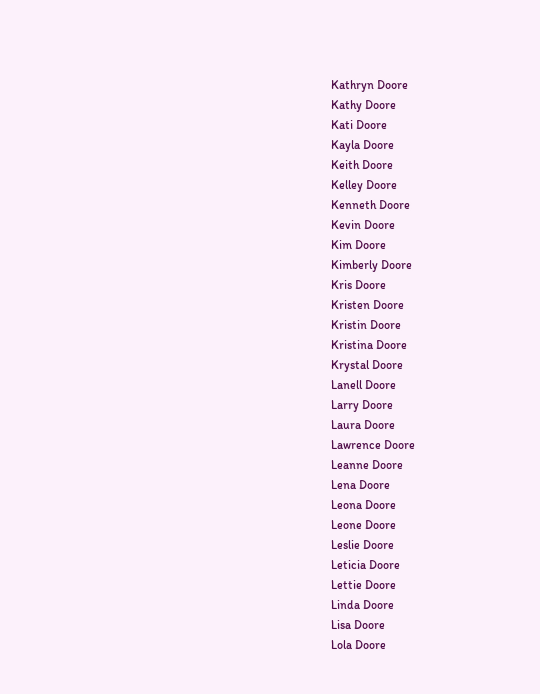Kathryn Doore
Kathy Doore
Kati Doore
Kayla Doore
Keith Doore
Kelley Doore
Kenneth Doore
Kevin Doore
Kim Doore
Kimberly Doore
Kris Doore
Kristen Doore
Kristin Doore
Kristina Doore
Krystal Doore
Lanell Doore
Larry Doore
Laura Doore
Lawrence Doore
Leanne Doore
Lena Doore
Leona Doore
Leone Doore
Leslie Doore
Leticia Doore
Lettie Doore
Linda Doore
Lisa Doore
Lola Doore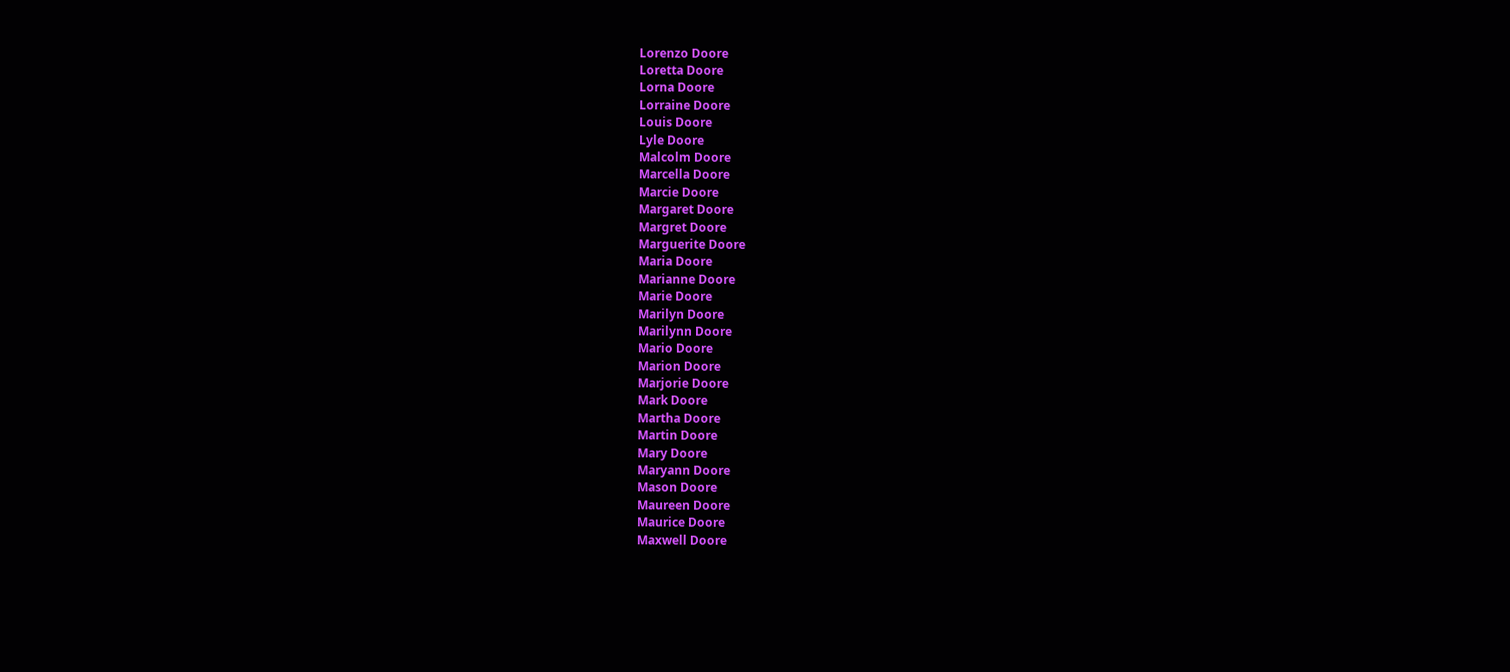Lorenzo Doore
Loretta Doore
Lorna Doore
Lorraine Doore
Louis Doore
Lyle Doore
Malcolm Doore
Marcella Doore
Marcie Doore
Margaret Doore
Margret Doore
Marguerite Doore
Maria Doore
Marianne Doore
Marie Doore
Marilyn Doore
Marilynn Doore
Mario Doore
Marion Doore
Marjorie Doore
Mark Doore
Martha Doore
Martin Doore
Mary Doore
Maryann Doore
Mason Doore
Maureen Doore
Maurice Doore
Maxwell Doore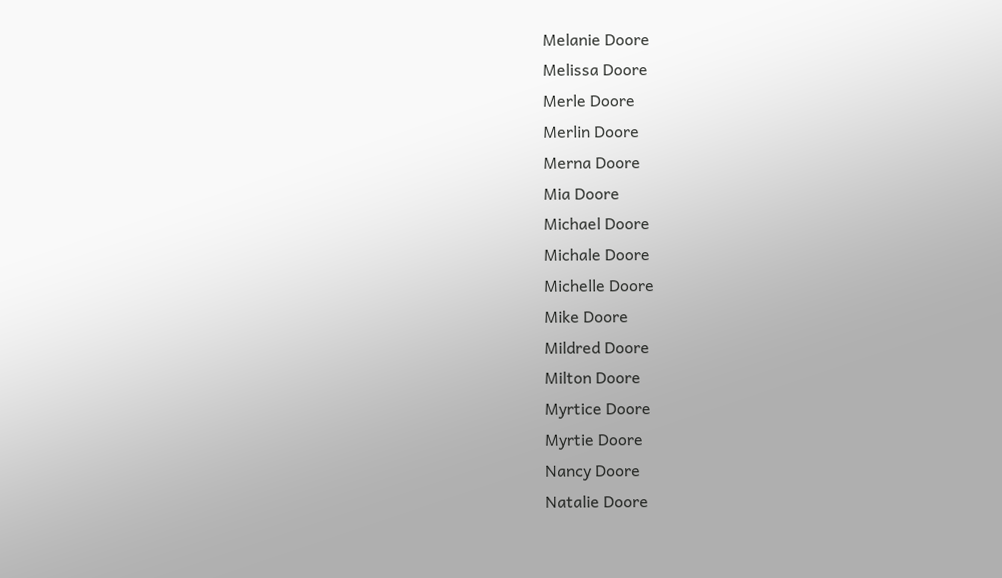Melanie Doore
Melissa Doore
Merle Doore
Merlin Doore
Merna Doore
Mia Doore
Michael Doore
Michale Doore
Michelle Doore
Mike Doore
Mildred Doore
Milton Doore
Myrtice Doore
Myrtie Doore
Nancy Doore
Natalie Doore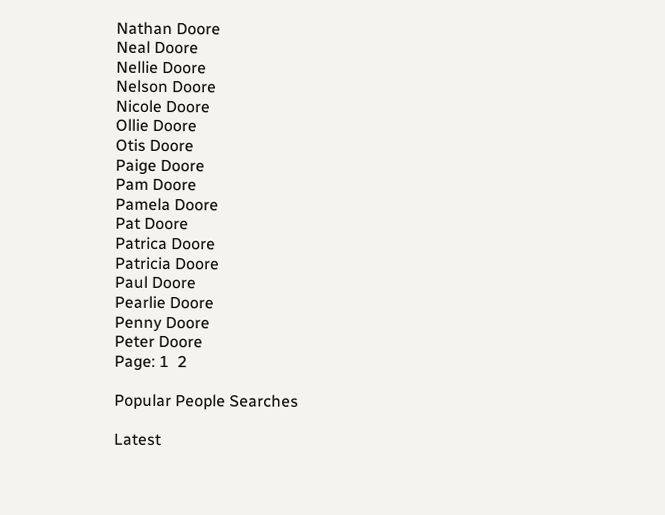Nathan Doore
Neal Doore
Nellie Doore
Nelson Doore
Nicole Doore
Ollie Doore
Otis Doore
Paige Doore
Pam Doore
Pamela Doore
Pat Doore
Patrica Doore
Patricia Doore
Paul Doore
Pearlie Doore
Penny Doore
Peter Doore
Page: 1  2

Popular People Searches

Latest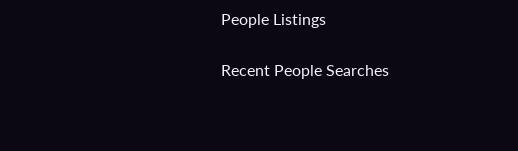People Listings

Recent People Searches